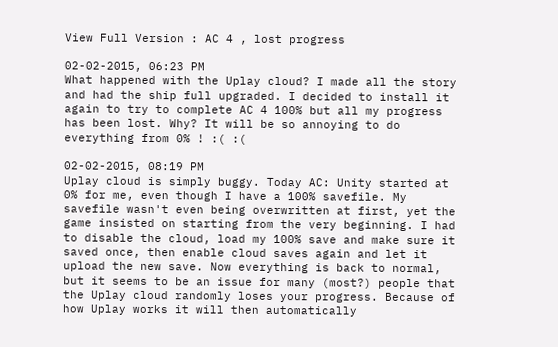View Full Version : AC 4 , lost progress

02-02-2015, 06:23 PM
What happened with the Uplay cloud? I made all the story and had the ship full upgraded. I decided to install it again to try to complete AC 4 100% but all my progress has been lost. Why? It will be so annoying to do everything from 0% ! :( :(

02-02-2015, 08:19 PM
Uplay cloud is simply buggy. Today AC: Unity started at 0% for me, even though I have a 100% savefile. My savefile wasn't even being overwritten at first, yet the game insisted on starting from the very beginning. I had to disable the cloud, load my 100% save and make sure it saved once, then enable cloud saves again and let it upload the new save. Now everything is back to normal, but it seems to be an issue for many (most?) people that the Uplay cloud randomly loses your progress. Because of how Uplay works it will then automatically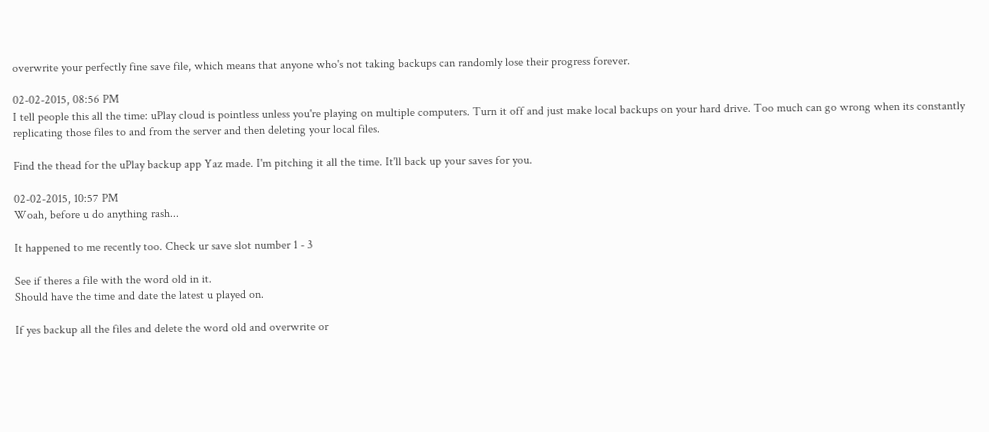overwrite your perfectly fine save file, which means that anyone who's not taking backups can randomly lose their progress forever.

02-02-2015, 08:56 PM
I tell people this all the time: uPlay cloud is pointless unless you're playing on multiple computers. Turn it off and just make local backups on your hard drive. Too much can go wrong when its constantly replicating those files to and from the server and then deleting your local files.

Find the thead for the uPlay backup app Yaz made. I'm pitching it all the time. It'll back up your saves for you.

02-02-2015, 10:57 PM
Woah, before u do anything rash...

It happened to me recently too. Check ur save slot number 1 - 3

See if theres a file with the word old in it.
Should have the time and date the latest u played on.

If yes backup all the files and delete the word old and overwrite or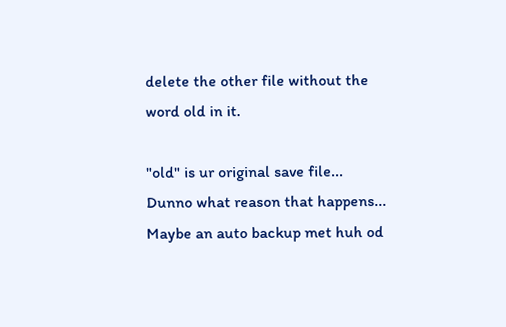delete the other file without the word old in it.

"old" is ur original save file...
Dunno what reason that happens... Maybe an auto backup met huh od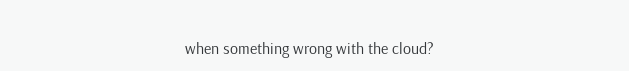when something wrong with the cloud?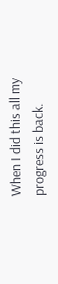When I did this all my progress is back.